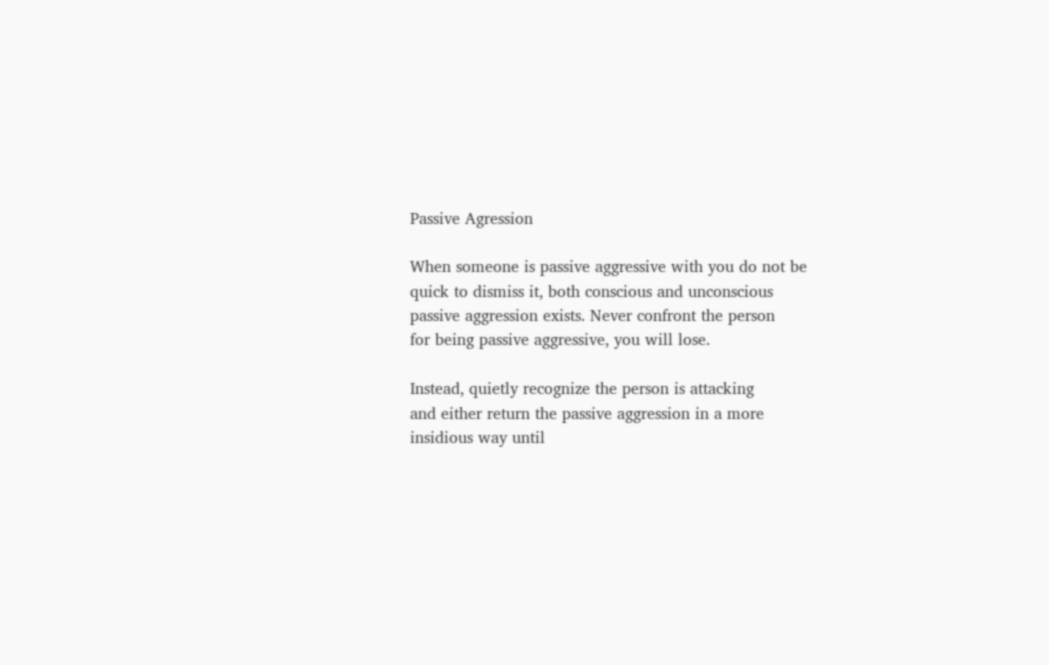Passive Agression

When someone is passive aggressive with you do not be
quick to dismiss it, both conscious and unconscious
passive aggression exists. Never confront the person
for being passive aggressive, you will lose.

Instead, quietly recognize the person is attacking
and either return the passive aggression in a more
insidious way until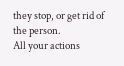they stop, or get rid of the person.
All your actions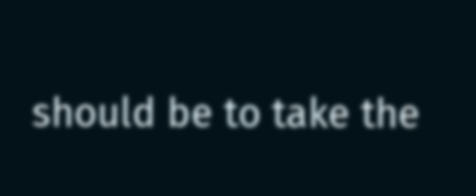should be to take the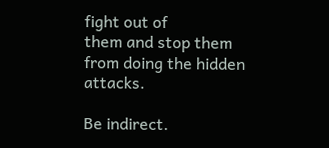fight out of
them and stop them from doing the hidden attacks.

Be indirect.